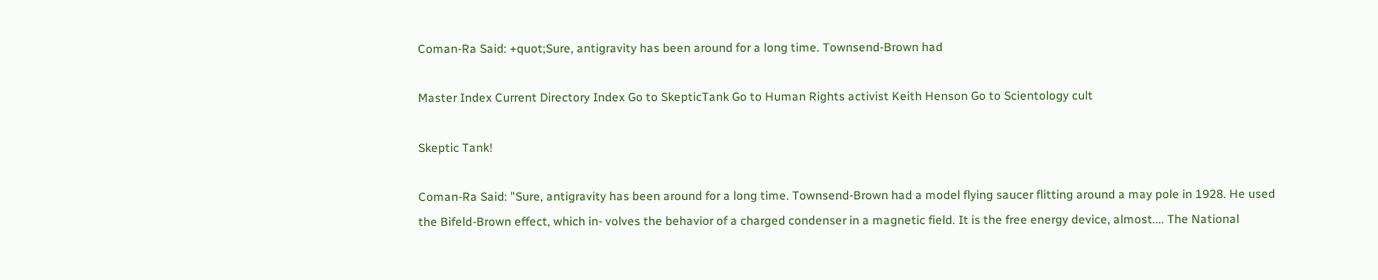Coman-Ra Said: +quot;Sure, antigravity has been around for a long time. Townsend-Brown had

Master Index Current Directory Index Go to SkepticTank Go to Human Rights activist Keith Henson Go to Scientology cult

Skeptic Tank!

Coman-Ra Said: "Sure, antigravity has been around for a long time. Townsend-Brown had a model flying saucer flitting around a may pole in 1928. He used the Bifeld-Brown effect, which in- volves the behavior of a charged condenser in a magnetic field. It is the free energy device, almost.... The National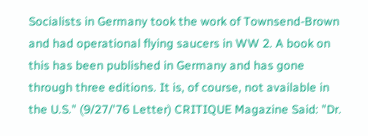Socialists in Germany took the work of Townsend-Brown and had operational flying saucers in WW 2. A book on this has been published in Germany and has gone through three editions. It is, of course, not available in the U.S." (9/27/'76 Letter) CRITIQUE Magazine Said: "Dr.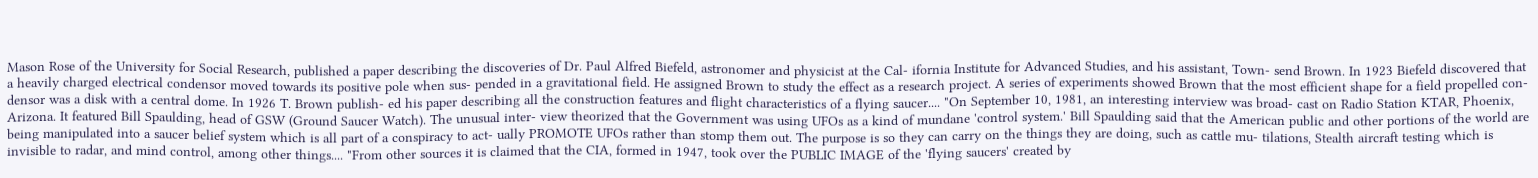Mason Rose of the University for Social Research, published a paper describing the discoveries of Dr. Paul Alfred Biefeld, astronomer and physicist at the Cal- ifornia Institute for Advanced Studies, and his assistant, Town- send Brown. In 1923 Biefeld discovered that a heavily charged electrical condensor moved towards its positive pole when sus- pended in a gravitational field. He assigned Brown to study the effect as a research project. A series of experiments showed Brown that the most efficient shape for a field propelled con- densor was a disk with a central dome. In 1926 T. Brown publish- ed his paper describing all the construction features and flight characteristics of a flying saucer.... "On September 10, 1981, an interesting interview was broad- cast on Radio Station KTAR, Phoenix, Arizona. It featured Bill Spaulding, head of GSW (Ground Saucer Watch). The unusual inter- view theorized that the Government was using UFOs as a kind of mundane 'control system.' Bill Spaulding said that the American public and other portions of the world are being manipulated into a saucer belief system which is all part of a conspiracy to act- ually PROMOTE UFOs rather than stomp them out. The purpose is so they can carry on the things they are doing, such as cattle mu- tilations, Stealth aircraft testing which is invisible to radar, and mind control, among other things.... "From other sources it is claimed that the CIA, formed in 1947, took over the PUBLIC IMAGE of the 'flying saucers' created by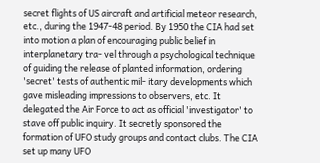secret flights of US aircraft and artificial meteor research, etc., during the 1947-48 period. By 1950 the CIA had set into motion a plan of encouraging public belief in interplanetary tra- vel through a psychological technique of guiding the release of planted information, ordering 'secret' tests of authentic mil- itary developments which gave misleading impressions to observers, etc. It delegated the Air Force to act as official 'investigator' to stave off public inquiry. It secretly sponsored the formation of UFO study groups and contact clubs. The CIA set up many UFO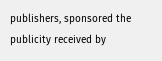publishers, sponsored the publicity received by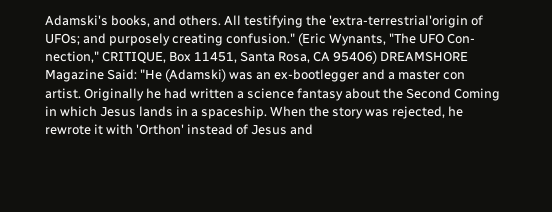Adamski's books, and others. All testifying the 'extra-terrestrial'origin of UFOs; and purposely creating confusion." (Eric Wynants, "The UFO Con- nection," CRITIQUE, Box 11451, Santa Rosa, CA 95406) DREAMSHORE Magazine Said: "He (Adamski) was an ex-bootlegger and a master con artist. Originally he had written a science fantasy about the Second Coming in which Jesus lands in a spaceship. When the story was rejected, he rewrote it with 'Orthon' instead of Jesus and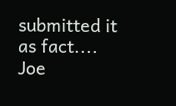submitted it as fact.... Joe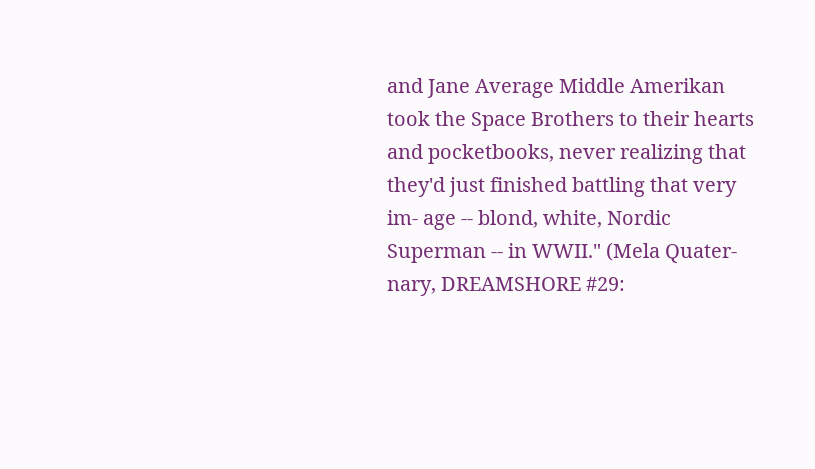and Jane Average Middle Amerikan took the Space Brothers to their hearts and pocketbooks, never realizing that they'd just finished battling that very im- age -- blond, white, Nordic Superman -- in WWII." (Mela Quater- nary, DREAMSHORE #29: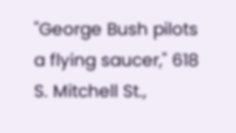"George Bush pilots a flying saucer," 618 S. Mitchell St.,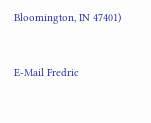Bloomington, IN 47401)


E-Mail Fredric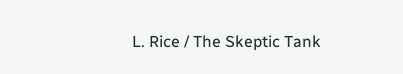L. Rice / The Skeptic Tank